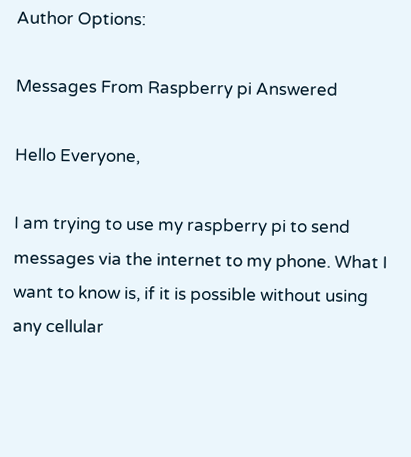Author Options:

Messages From Raspberry pi Answered

Hello Everyone,

I am trying to use my raspberry pi to send messages via the internet to my phone. What I want to know is, if it is possible without using any cellular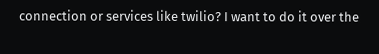connection or services like twilio? I want to do it over the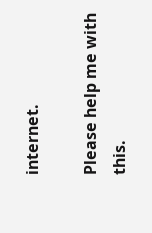internet.

Please help me with this.